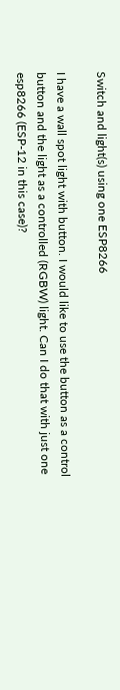Switch and light(s) using one ESP8266

I have a wall spot light with button. I would like to use the button as a control button and the light as a controlled (RGBW) light. Can I do that with just one esp8266 (ESP-12 in this case)?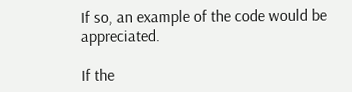If so, an example of the code would be appreciated.

If the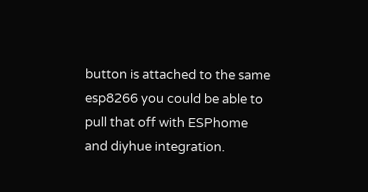button is attached to the same esp8266 you could be able to pull that off with ESPhome and diyhue integration.